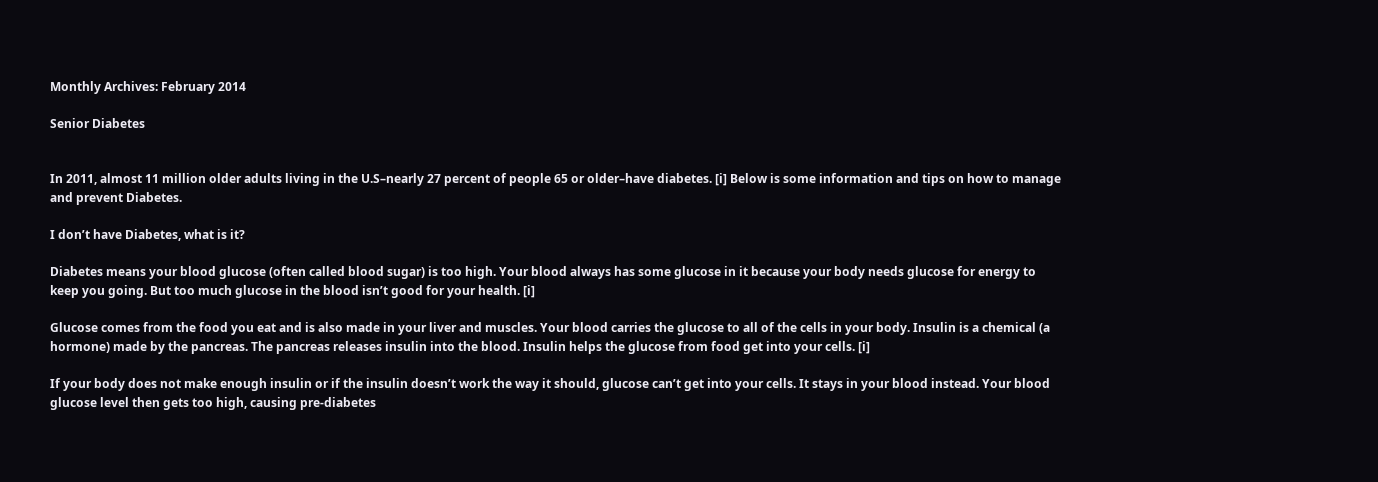Monthly Archives: February 2014

Senior Diabetes


In 2011, almost 11 million older adults living in the U.S–nearly 27 percent of people 65 or older–have diabetes. [i] Below is some information and tips on how to manage and prevent Diabetes.

I don’t have Diabetes, what is it?

Diabetes means your blood glucose (often called blood sugar) is too high. Your blood always has some glucose in it because your body needs glucose for energy to keep you going. But too much glucose in the blood isn’t good for your health. [i]

Glucose comes from the food you eat and is also made in your liver and muscles. Your blood carries the glucose to all of the cells in your body. Insulin is a chemical (a hormone) made by the pancreas. The pancreas releases insulin into the blood. Insulin helps the glucose from food get into your cells. [i]

If your body does not make enough insulin or if the insulin doesn’t work the way it should, glucose can’t get into your cells. It stays in your blood instead. Your blood glucose level then gets too high, causing pre-diabetes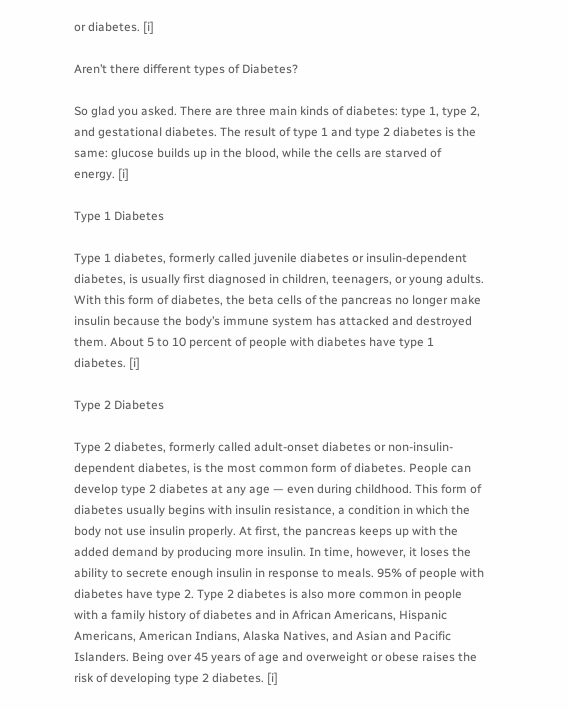or diabetes. [i]

Aren’t there different types of Diabetes?

So glad you asked. There are three main kinds of diabetes: type 1, type 2, and gestational diabetes. The result of type 1 and type 2 diabetes is the same: glucose builds up in the blood, while the cells are starved of energy. [i]

Type 1 Diabetes

Type 1 diabetes, formerly called juvenile diabetes or insulin-dependent diabetes, is usually first diagnosed in children, teenagers, or young adults. With this form of diabetes, the beta cells of the pancreas no longer make insulin because the body’s immune system has attacked and destroyed them. About 5 to 10 percent of people with diabetes have type 1 diabetes. [i]

Type 2 Diabetes

Type 2 diabetes, formerly called adult-onset diabetes or non-insulin-dependent diabetes, is the most common form of diabetes. People can develop type 2 diabetes at any age — even during childhood. This form of diabetes usually begins with insulin resistance, a condition in which the body not use insulin properly. At first, the pancreas keeps up with the added demand by producing more insulin. In time, however, it loses the ability to secrete enough insulin in response to meals. 95% of people with diabetes have type 2. Type 2 diabetes is also more common in people with a family history of diabetes and in African Americans, Hispanic Americans, American Indians, Alaska Natives, and Asian and Pacific Islanders. Being over 45 years of age and overweight or obese raises the risk of developing type 2 diabetes. [i]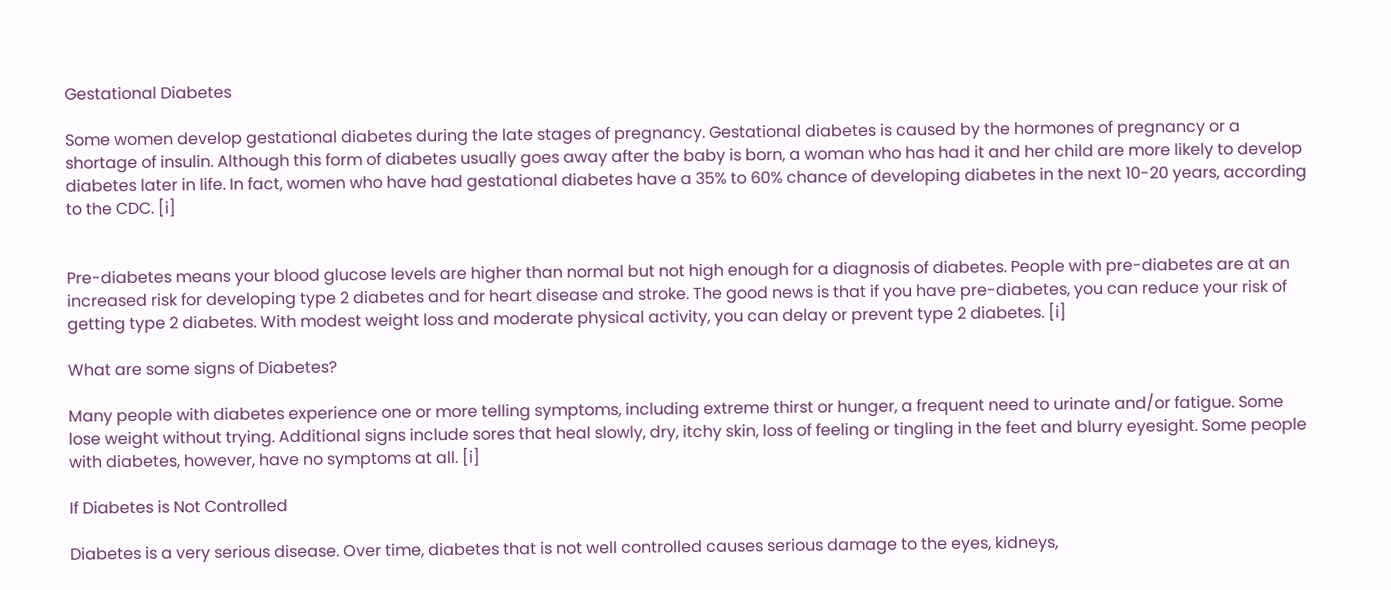Gestational Diabetes

Some women develop gestational diabetes during the late stages of pregnancy. Gestational diabetes is caused by the hormones of pregnancy or a shortage of insulin. Although this form of diabetes usually goes away after the baby is born, a woman who has had it and her child are more likely to develop diabetes later in life. In fact, women who have had gestational diabetes have a 35% to 60% chance of developing diabetes in the next 10-20 years, according to the CDC. [i]


Pre-diabetes means your blood glucose levels are higher than normal but not high enough for a diagnosis of diabetes. People with pre-diabetes are at an increased risk for developing type 2 diabetes and for heart disease and stroke. The good news is that if you have pre-diabetes, you can reduce your risk of getting type 2 diabetes. With modest weight loss and moderate physical activity, you can delay or prevent type 2 diabetes. [i]

What are some signs of Diabetes?

Many people with diabetes experience one or more telling symptoms, including extreme thirst or hunger, a frequent need to urinate and/or fatigue. Some lose weight without trying. Additional signs include sores that heal slowly, dry, itchy skin, loss of feeling or tingling in the feet and blurry eyesight. Some people with diabetes, however, have no symptoms at all. [i]

If Diabetes is Not Controlled

Diabetes is a very serious disease. Over time, diabetes that is not well controlled causes serious damage to the eyes, kidneys,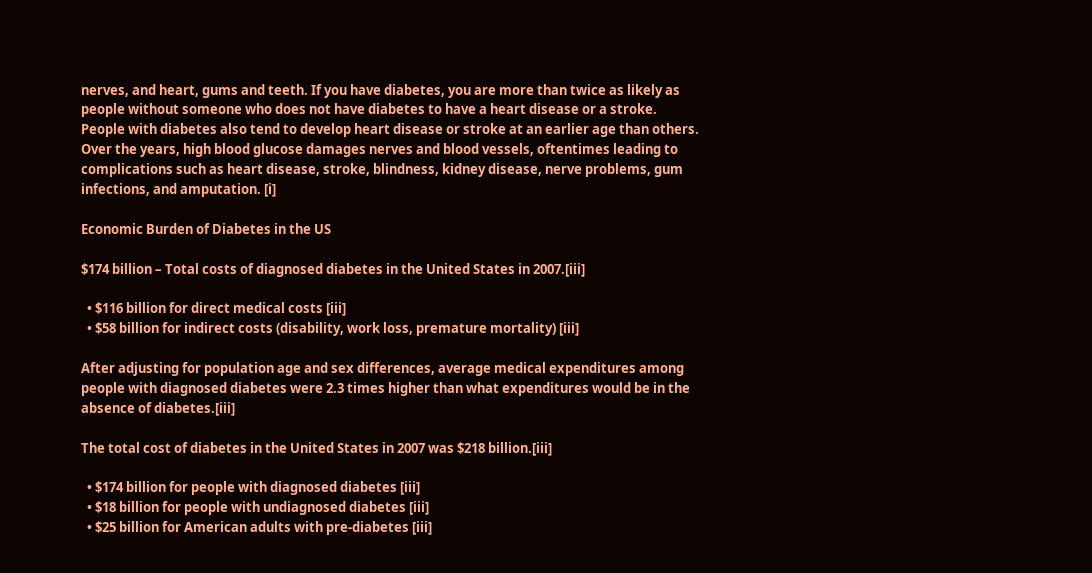nerves, and heart, gums and teeth. If you have diabetes, you are more than twice as likely as people without someone who does not have diabetes to have a heart disease or a stroke. People with diabetes also tend to develop heart disease or stroke at an earlier age than others. Over the years, high blood glucose damages nerves and blood vessels, oftentimes leading to complications such as heart disease, stroke, blindness, kidney disease, nerve problems, gum infections, and amputation. [i]

Economic Burden of Diabetes in the US

$174 billion – Total costs of diagnosed diabetes in the United States in 2007.[iii]

  • $116 billion for direct medical costs [iii]
  • $58 billion for indirect costs (disability, work loss, premature mortality) [iii]

After adjusting for population age and sex differences, average medical expenditures among people with diagnosed diabetes were 2.3 times higher than what expenditures would be in the absence of diabetes.[iii]

The total cost of diabetes in the United States in 2007 was $218 billion.[iii]

  • $174 billion for people with diagnosed diabetes [iii]
  • $18 billion for people with undiagnosed diabetes [iii]
  • $25 billion for American adults with pre-diabetes [iii]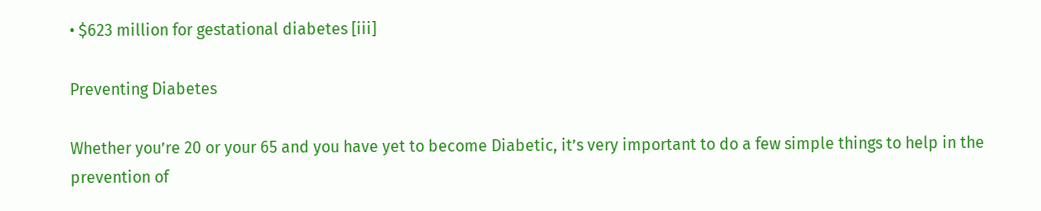• $623 million for gestational diabetes [iii]

Preventing Diabetes

Whether you’re 20 or your 65 and you have yet to become Diabetic, it’s very important to do a few simple things to help in the prevention of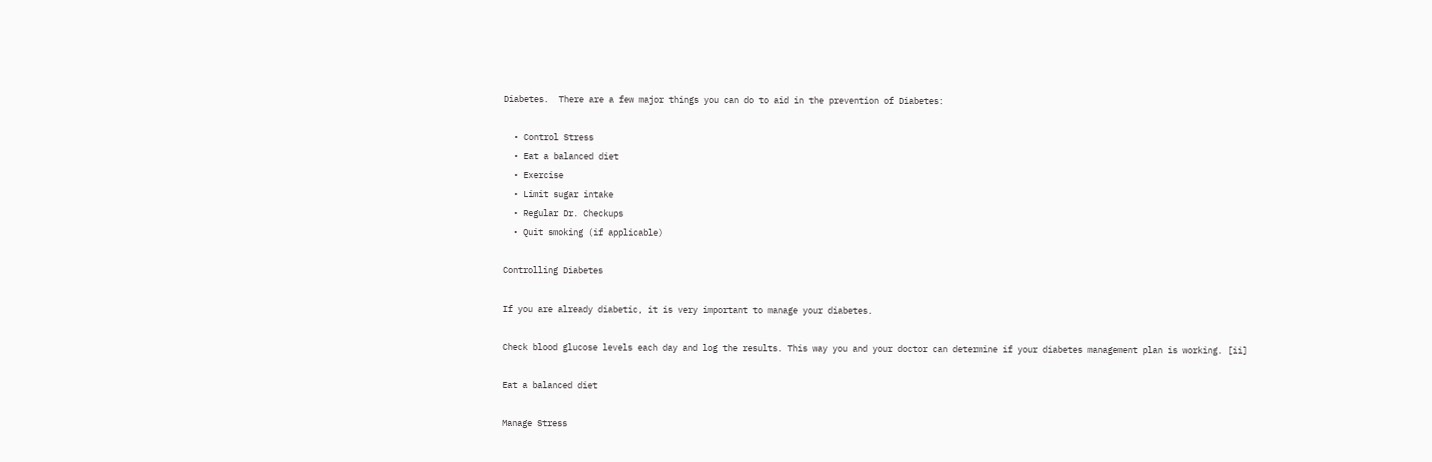Diabetes.  There are a few major things you can do to aid in the prevention of Diabetes:

  • Control Stress
  • Eat a balanced diet
  • Exercise
  • Limit sugar intake
  • Regular Dr. Checkups
  • Quit smoking (if applicable)

Controlling Diabetes

If you are already diabetic, it is very important to manage your diabetes.

Check blood glucose levels each day and log the results. This way you and your doctor can determine if your diabetes management plan is working. [ii]

Eat a balanced diet

Manage Stress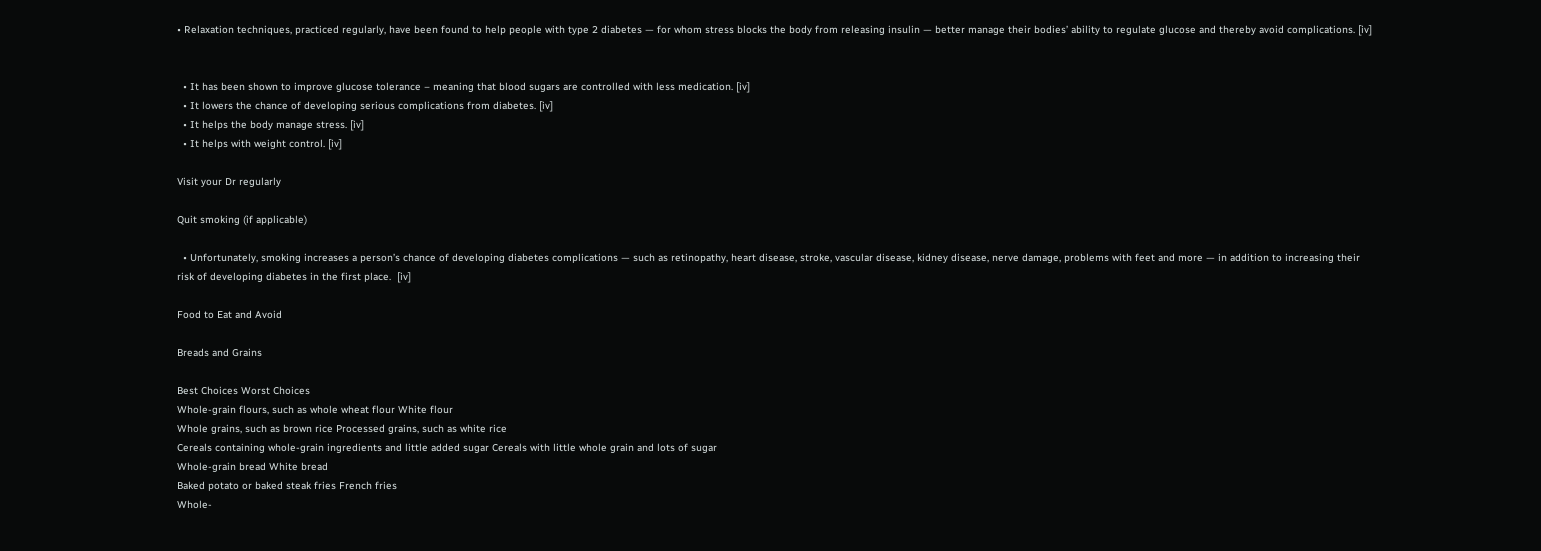• Relaxation techniques, practiced regularly, have been found to help people with type 2 diabetes — for whom stress blocks the body from releasing insulin — better manage their bodies’ ability to regulate glucose and thereby avoid complications. [iv]


  • It has been shown to improve glucose tolerance – meaning that blood sugars are controlled with less medication. [iv]
  • It lowers the chance of developing serious complications from diabetes. [iv]
  • It helps the body manage stress. [iv]
  • It helps with weight control. [iv]

Visit your Dr regularly

Quit smoking (if applicable)

  • Unfortunately, smoking increases a person’s chance of developing diabetes complications — such as retinopathy, heart disease, stroke, vascular disease, kidney disease, nerve damage, problems with feet and more — in addition to increasing their risk of developing diabetes in the first place.  [iv]

Food to Eat and Avoid

Breads and Grains

Best Choices Worst Choices
Whole-grain flours, such as whole wheat flour White flour
Whole grains, such as brown rice Processed grains, such as white rice
Cereals containing whole-grain ingredients and little added sugar Cereals with little whole grain and lots of sugar
Whole-grain bread White bread
Baked potato or baked steak fries French fries
Whole-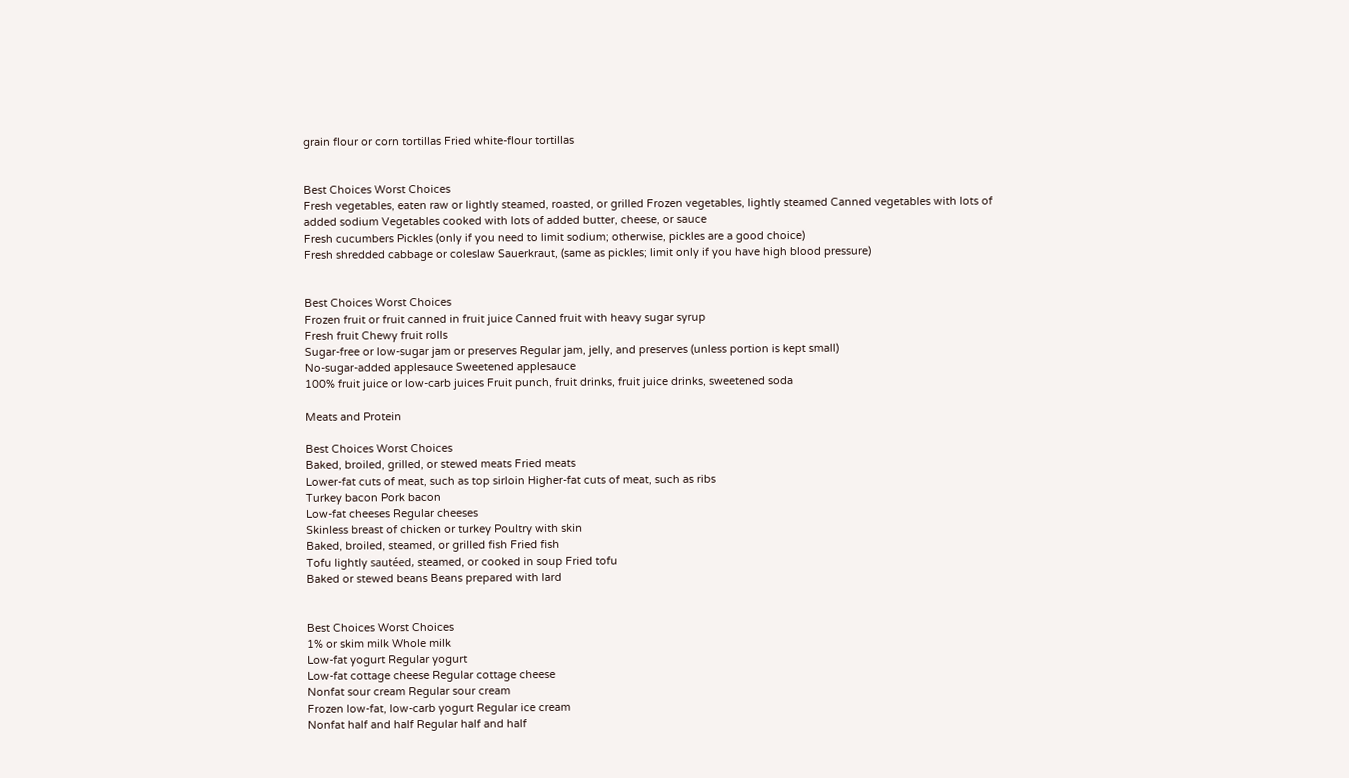grain flour or corn tortillas Fried white-flour tortillas


Best Choices Worst Choices
Fresh vegetables, eaten raw or lightly steamed, roasted, or grilled Frozen vegetables, lightly steamed Canned vegetables with lots of added sodium Vegetables cooked with lots of added butter, cheese, or sauce
Fresh cucumbers Pickles (only if you need to limit sodium; otherwise, pickles are a good choice)
Fresh shredded cabbage or coleslaw Sauerkraut, (same as pickles; limit only if you have high blood pressure)


Best Choices Worst Choices
Frozen fruit or fruit canned in fruit juice Canned fruit with heavy sugar syrup
Fresh fruit Chewy fruit rolls
Sugar-free or low-sugar jam or preserves Regular jam, jelly, and preserves (unless portion is kept small)
No-sugar-added applesauce Sweetened applesauce
100% fruit juice or low-carb juices Fruit punch, fruit drinks, fruit juice drinks, sweetened soda

Meats and Protein

Best Choices Worst Choices
Baked, broiled, grilled, or stewed meats Fried meats
Lower-fat cuts of meat, such as top sirloin Higher-fat cuts of meat, such as ribs
Turkey bacon Pork bacon
Low-fat cheeses Regular cheeses
Skinless breast of chicken or turkey Poultry with skin
Baked, broiled, steamed, or grilled fish Fried fish
Tofu lightly sautéed, steamed, or cooked in soup Fried tofu
Baked or stewed beans Beans prepared with lard


Best Choices Worst Choices
1% or skim milk Whole milk
Low-fat yogurt Regular yogurt
Low-fat cottage cheese Regular cottage cheese
Nonfat sour cream Regular sour cream
Frozen low-fat, low-carb yogurt Regular ice cream
Nonfat half and half Regular half and half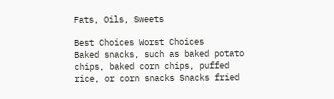Fats, Oils, Sweets

Best Choices Worst Choices
Baked snacks, such as baked potato chips, baked corn chips, puffed rice, or corn snacks Snacks fried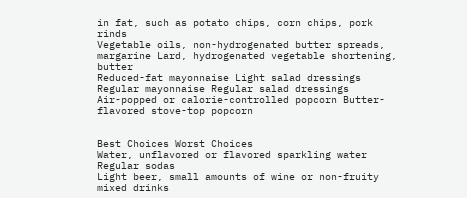in fat, such as potato chips, corn chips, pork rinds
Vegetable oils, non-hydrogenated butter spreads, margarine Lard, hydrogenated vegetable shortening, butter
Reduced-fat mayonnaise Light salad dressings Regular mayonnaise Regular salad dressings
Air-popped or calorie-controlled popcorn Butter-flavored stove-top popcorn


Best Choices Worst Choices
Water, unflavored or flavored sparkling water Regular sodas
Light beer, small amounts of wine or non-fruity mixed drinks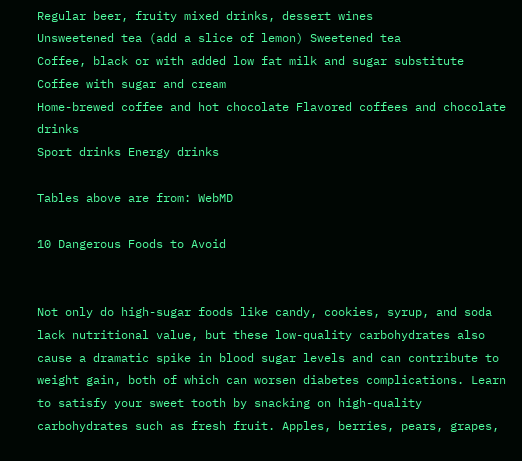Regular beer, fruity mixed drinks, dessert wines
Unsweetened tea (add a slice of lemon) Sweetened tea
Coffee, black or with added low fat milk and sugar substitute Coffee with sugar and cream
Home-brewed coffee and hot chocolate Flavored coffees and chocolate drinks
Sport drinks Energy drinks

Tables above are from: WebMD

10 Dangerous Foods to Avoid


Not only do high-sugar foods like candy, cookies, syrup, and soda lack nutritional value, but these low-quality carbohydrates also cause a dramatic spike in blood sugar levels and can contribute to weight gain, both of which can worsen diabetes complications. Learn to satisfy your sweet tooth by snacking on high-quality carbohydrates such as fresh fruit. Apples, berries, pears, grapes,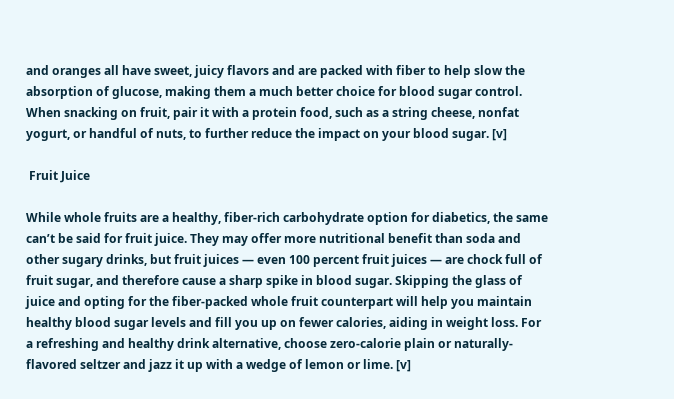and oranges all have sweet, juicy flavors and are packed with fiber to help slow the absorption of glucose, making them a much better choice for blood sugar control. When snacking on fruit, pair it with a protein food, such as a string cheese, nonfat yogurt, or handful of nuts, to further reduce the impact on your blood sugar. [v]

 Fruit Juice

While whole fruits are a healthy, fiber-rich carbohydrate option for diabetics, the same can’t be said for fruit juice. They may offer more nutritional benefit than soda and other sugary drinks, but fruit juices — even 100 percent fruit juices — are chock full of fruit sugar, and therefore cause a sharp spike in blood sugar. Skipping the glass of juice and opting for the fiber-packed whole fruit counterpart will help you maintain healthy blood sugar levels and fill you up on fewer calories, aiding in weight loss. For a refreshing and healthy drink alternative, choose zero-calorie plain or naturally-flavored seltzer and jazz it up with a wedge of lemon or lime. [v]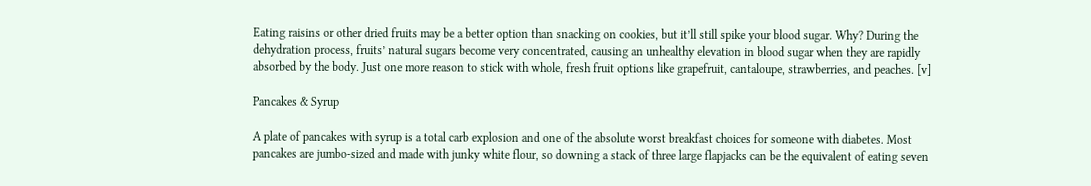Eating raisins or other dried fruits may be a better option than snacking on cookies, but it’ll still spike your blood sugar. Why? During the dehydration process, fruits’ natural sugars become very concentrated, causing an unhealthy elevation in blood sugar when they are rapidly absorbed by the body. Just one more reason to stick with whole, fresh fruit options like grapefruit, cantaloupe, strawberries, and peaches. [v]

Pancakes & Syrup

A plate of pancakes with syrup is a total carb explosion and one of the absolute worst breakfast choices for someone with diabetes. Most pancakes are jumbo-sized and made with junky white flour, so downing a stack of three large flapjacks can be the equivalent of eating seven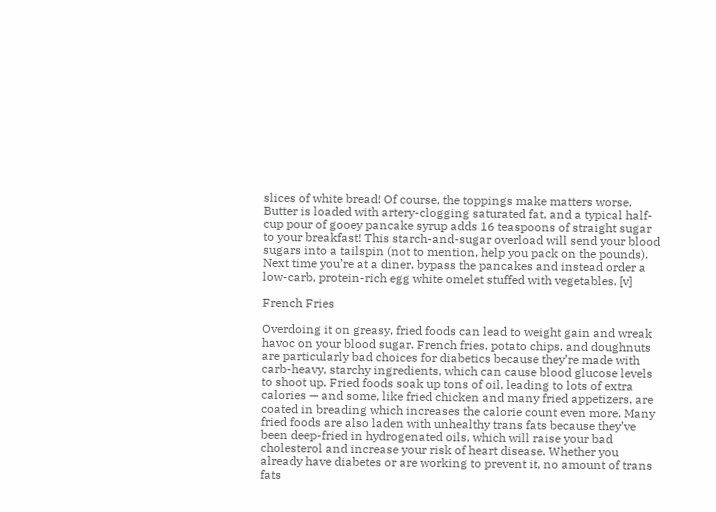slices of white bread! Of course, the toppings make matters worse. Butter is loaded with artery-clogging saturated fat, and a typical half-cup pour of gooey pancake syrup adds 16 teaspoons of straight sugar to your breakfast! This starch-and-sugar overload will send your blood sugars into a tailspin (not to mention, help you pack on the pounds). Next time you’re at a diner, bypass the pancakes and instead order a low-carb, protein-rich egg white omelet stuffed with vegetables. [v]

French Fries

Overdoing it on greasy, fried foods can lead to weight gain and wreak havoc on your blood sugar. French fries, potato chips, and doughnuts are particularly bad choices for diabetics because they’re made with carb-heavy, starchy ingredients, which can cause blood glucose levels to shoot up. Fried foods soak up tons of oil, leading to lots of extra calories — and some, like fried chicken and many fried appetizers, are coated in breading which increases the calorie count even more. Many fried foods are also laden with unhealthy trans fats because they’ve been deep-fried in hydrogenated oils, which will raise your bad cholesterol and increase your risk of heart disease. Whether you already have diabetes or are working to prevent it, no amount of trans fats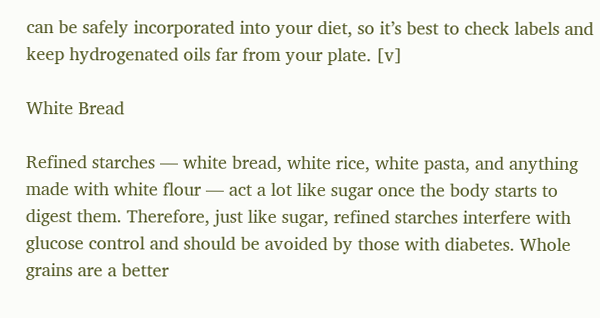can be safely incorporated into your diet, so it’s best to check labels and keep hydrogenated oils far from your plate. [v]

White Bread

Refined starches — white bread, white rice, white pasta, and anything made with white flour — act a lot like sugar once the body starts to digest them. Therefore, just like sugar, refined starches interfere with glucose control and should be avoided by those with diabetes. Whole grains are a better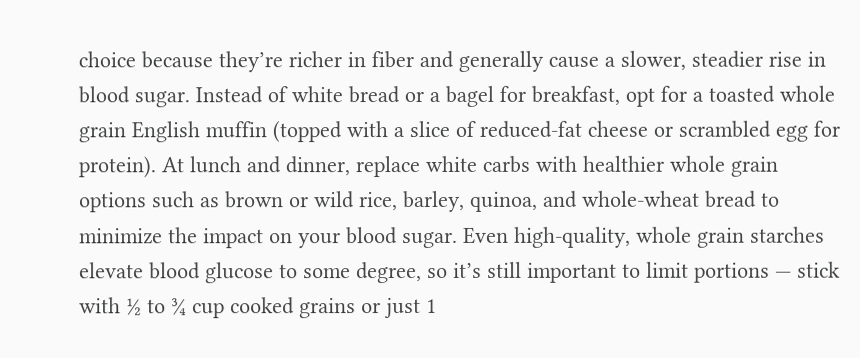choice because they’re richer in fiber and generally cause a slower, steadier rise in blood sugar. Instead of white bread or a bagel for breakfast, opt for a toasted whole grain English muffin (topped with a slice of reduced-fat cheese or scrambled egg for protein). At lunch and dinner, replace white carbs with healthier whole grain options such as brown or wild rice, barley, quinoa, and whole-wheat bread to minimize the impact on your blood sugar. Even high-quality, whole grain starches elevate blood glucose to some degree, so it’s still important to limit portions — stick with ½ to ¾ cup cooked grains or just 1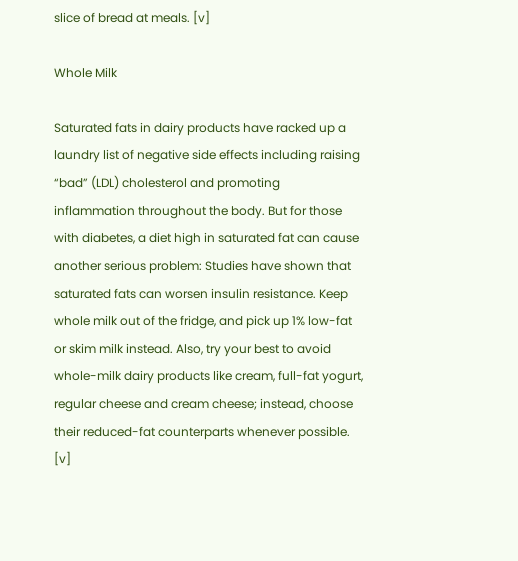slice of bread at meals. [v]

Whole Milk

Saturated fats in dairy products have racked up a laundry list of negative side effects including raising “bad” (LDL) cholesterol and promoting inflammation throughout the body. But for those with diabetes, a diet high in saturated fat can cause another serious problem: Studies have shown that saturated fats can worsen insulin resistance. Keep whole milk out of the fridge, and pick up 1% low-fat or skim milk instead. Also, try your best to avoid whole-milk dairy products like cream, full-fat yogurt, regular cheese and cream cheese; instead, choose their reduced-fat counterparts whenever possible. [v]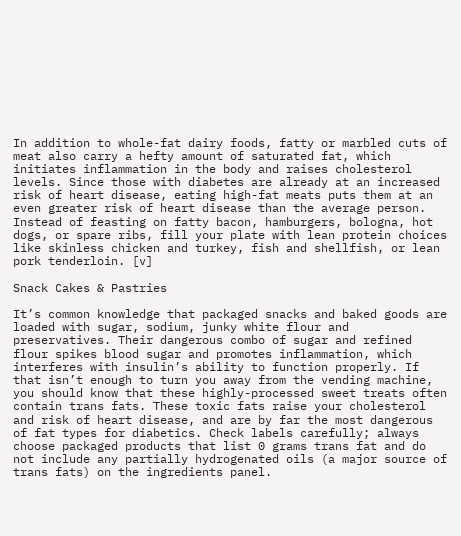In addition to whole-fat dairy foods, fatty or marbled cuts of meat also carry a hefty amount of saturated fat, which initiates inflammation in the body and raises cholesterol levels. Since those with diabetes are already at an increased risk of heart disease, eating high-fat meats puts them at an even greater risk of heart disease than the average person. Instead of feasting on fatty bacon, hamburgers, bologna, hot dogs, or spare ribs, fill your plate with lean protein choices like skinless chicken and turkey, fish and shellfish, or lean pork tenderloin. [v]

Snack Cakes & Pastries

It’s common knowledge that packaged snacks and baked goods are loaded with sugar, sodium, junky white flour and preservatives. Their dangerous combo of sugar and refined flour spikes blood sugar and promotes inflammation, which interferes with insulin’s ability to function properly. If that isn’t enough to turn you away from the vending machine, you should know that these highly-processed sweet treats often contain trans fats. These toxic fats raise your cholesterol and risk of heart disease, and are by far the most dangerous of fat types for diabetics. Check labels carefully; always choose packaged products that list 0 grams trans fat and do not include any partially hydrogenated oils (a major source of trans fats) on the ingredients panel.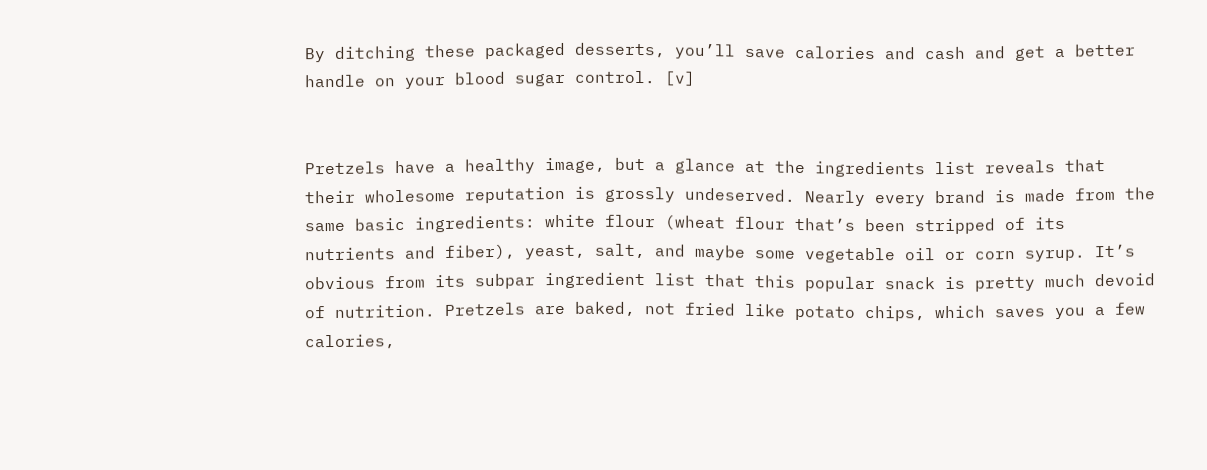By ditching these packaged desserts, you’ll save calories and cash and get a better handle on your blood sugar control. [v]


Pretzels have a healthy image, but a glance at the ingredients list reveals that their wholesome reputation is grossly undeserved. Nearly every brand is made from the same basic ingredients: white flour (wheat flour that’s been stripped of its nutrients and fiber), yeast, salt, and maybe some vegetable oil or corn syrup. It’s obvious from its subpar ingredient list that this popular snack is pretty much devoid of nutrition. Pretzels are baked, not fried like potato chips, which saves you a few calories,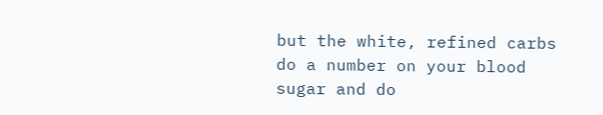but the white, refined carbs do a number on your blood sugar and do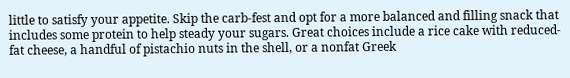little to satisfy your appetite. Skip the carb-fest and opt for a more balanced and filling snack that includes some protein to help steady your sugars. Great choices include a rice cake with reduced-fat cheese, a handful of pistachio nuts in the shell, or a nonfat Greek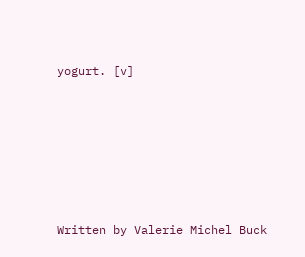yogurt. [v]






Written by Valerie Michel Buck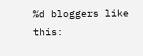%d bloggers like this: